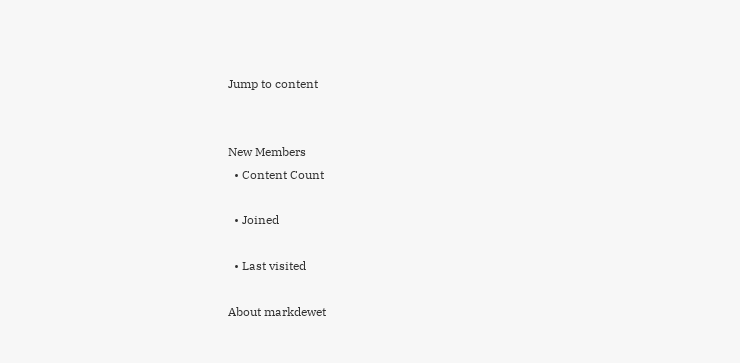Jump to content


New Members
  • Content Count

  • Joined

  • Last visited

About markdewet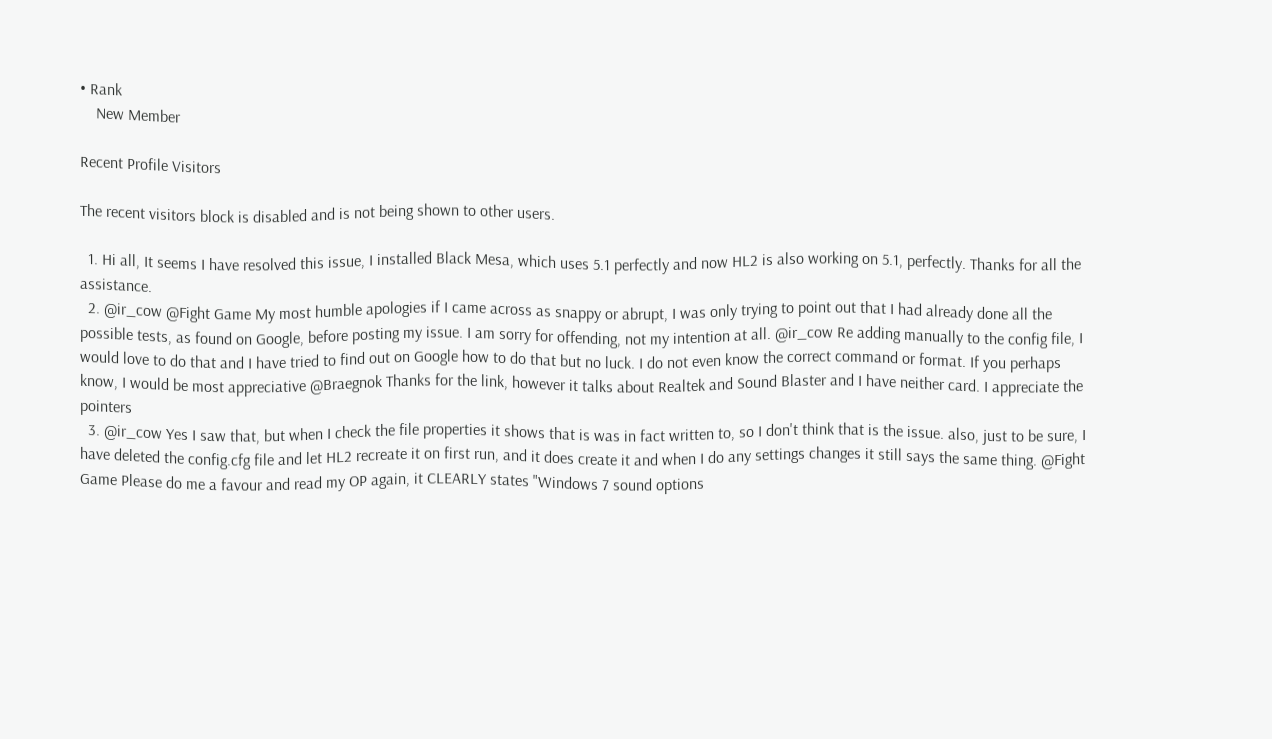• Rank
    New Member

Recent Profile Visitors

The recent visitors block is disabled and is not being shown to other users.

  1. Hi all, It seems I have resolved this issue, I installed Black Mesa, which uses 5.1 perfectly and now HL2 is also working on 5.1, perfectly. Thanks for all the assistance.
  2. @ir_cow @Fight Game My most humble apologies if I came across as snappy or abrupt, I was only trying to point out that I had already done all the possible tests, as found on Google, before posting my issue. I am sorry for offending, not my intention at all. @ir_cow Re adding manually to the config file, I would love to do that and I have tried to find out on Google how to do that but no luck. I do not even know the correct command or format. If you perhaps know, I would be most appreciative @Braegnok Thanks for the link, however it talks about Realtek and Sound Blaster and I have neither card. I appreciate the pointers
  3. @ir_cow Yes I saw that, but when I check the file properties it shows that is was in fact written to, so I don't think that is the issue. also, just to be sure, I have deleted the config.cfg file and let HL2 recreate it on first run, and it does create it and when I do any settings changes it still says the same thing. @Fight Game Please do me a favour and read my OP again, it CLEARLY states "Windows 7 sound options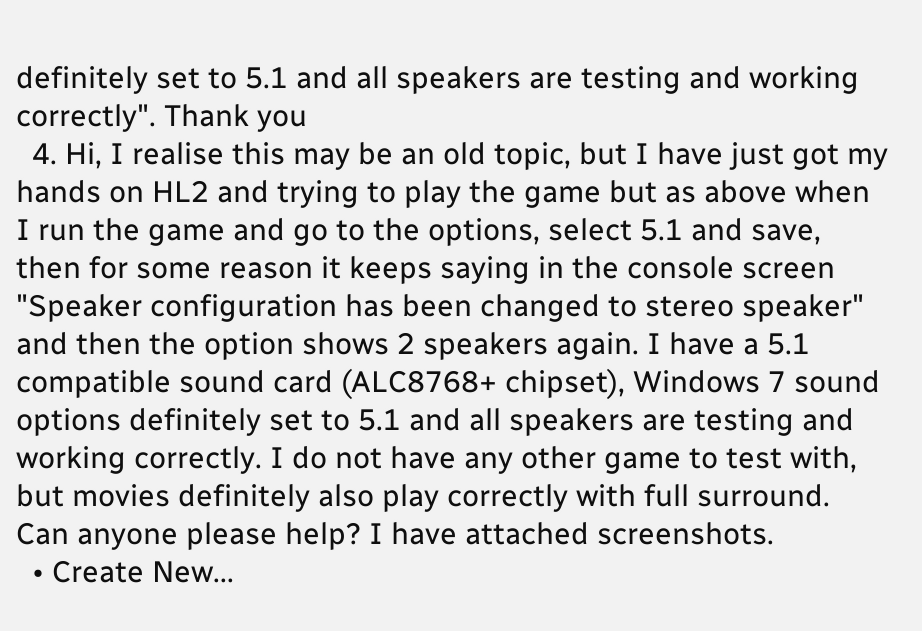definitely set to 5.1 and all speakers are testing and working correctly". Thank you
  4. Hi, I realise this may be an old topic, but I have just got my hands on HL2 and trying to play the game but as above when I run the game and go to the options, select 5.1 and save, then for some reason it keeps saying in the console screen "Speaker configuration has been changed to stereo speaker" and then the option shows 2 speakers again. I have a 5.1 compatible sound card (ALC8768+ chipset), Windows 7 sound options definitely set to 5.1 and all speakers are testing and working correctly. I do not have any other game to test with, but movies definitely also play correctly with full surround. Can anyone please help? I have attached screenshots.
  • Create New...